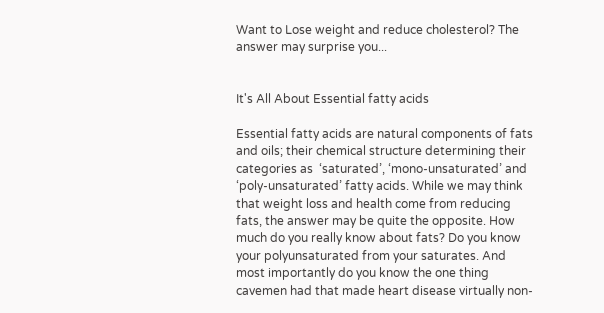Want to Lose weight and reduce cholesterol? The answer may surprise you...


It's All About Essential fatty acids

Essential fatty acids are natural components of fats and oils; their chemical structure determining their categories as  ‘saturated’, ‘mono-unsaturated’ and ‘poly-unsaturated’ fatty acids. While we may think that weight loss and health come from reducing fats, the answer may be quite the opposite. How much do you really know about fats? Do you know your polyunsaturated from your saturates. And most importantly do you know the one thing cavemen had that made heart disease virtually non-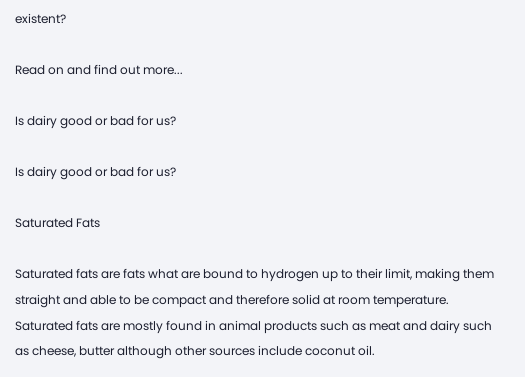existent?

Read on and find out more...

Is dairy good or bad for us?

Is dairy good or bad for us?

Saturated Fats

Saturated fats are fats what are bound to hydrogen up to their limit, making them straight and able to be compact and therefore solid at room temperature. Saturated fats are mostly found in animal products such as meat and dairy such as cheese, butter although other sources include coconut oil.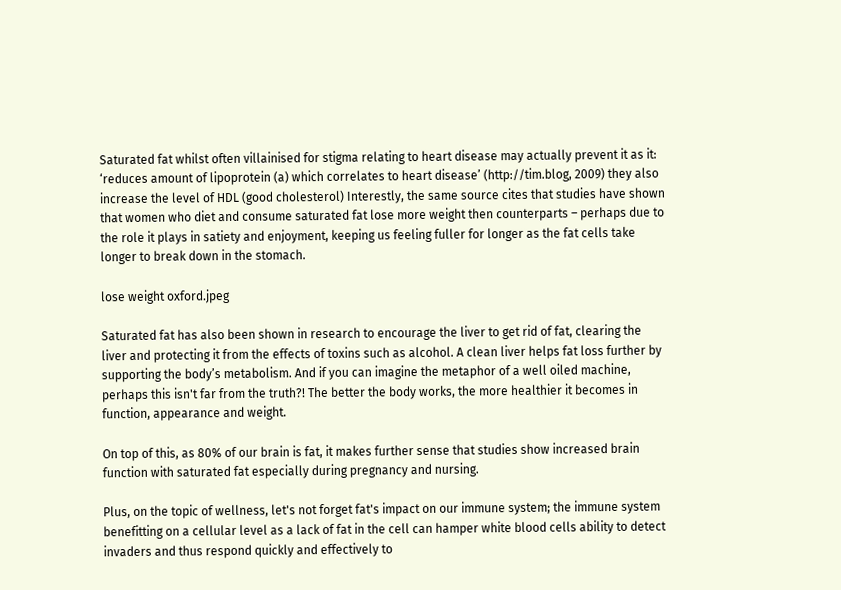Saturated fat whilst often villainised for stigma relating to heart disease may actually prevent it as it: ‘reduces amount of lipoprotein (a) which correlates to heart disease’ (http://tim.blog, 2009) they also increase the level of HDL (good cholesterol) Interestly, the same source cites that studies have shown that women who diet and consume saturated fat lose more weight then counterparts – perhaps due to the role it plays in satiety and enjoyment, keeping us feeling fuller for longer as the fat cells take longer to break down in the stomach.

lose weight oxford.jpeg

Saturated fat has also been shown in research to encourage the liver to get rid of fat, clearing the liver and protecting it from the effects of toxins such as alcohol. A clean liver helps fat loss further by supporting the body’s metabolism. And if you can imagine the metaphor of a well oiled machine, perhaps this isn't far from the truth?! The better the body works, the more healthier it becomes in function, appearance and weight.

On top of this, as 80% of our brain is fat, it makes further sense that studies show increased brain function with saturated fat especially during pregnancy and nursing.

Plus, on the topic of wellness, let's not forget fat's impact on our immune system; the immune system benefitting on a cellular level as a lack of fat in the cell can hamper white blood cells ability to detect invaders and thus respond quickly and effectively to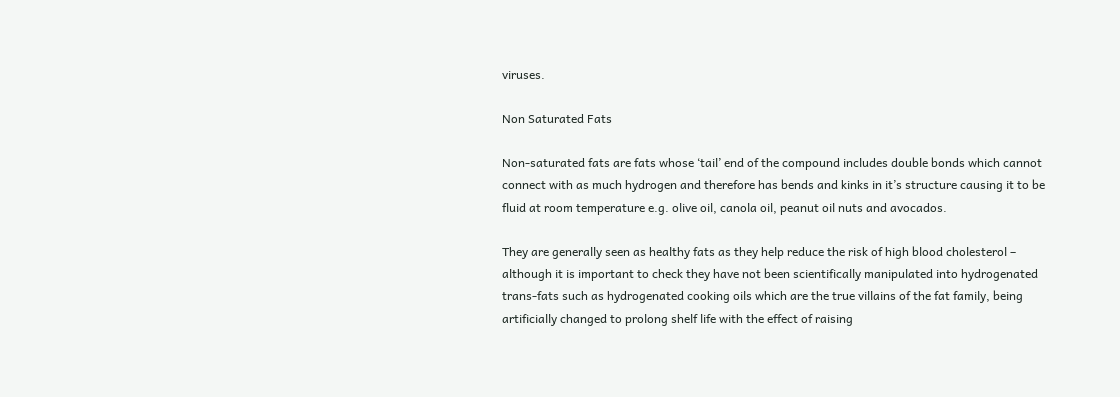viruses.

Non Saturated Fats

Non-saturated fats are fats whose ‘tail’ end of the compound includes double bonds which cannot connect with as much hydrogen and therefore has bends and kinks in it’s structure causing it to be fluid at room temperature e.g. olive oil, canola oil, peanut oil nuts and avocados.

They are generally seen as healthy fats as they help reduce the risk of high blood cholesterol – although it is important to check they have not been scientifically manipulated into hydrogenated trans-fats such as hydrogenated cooking oils which are the true villains of the fat family, being artificially changed to prolong shelf life with the effect of raising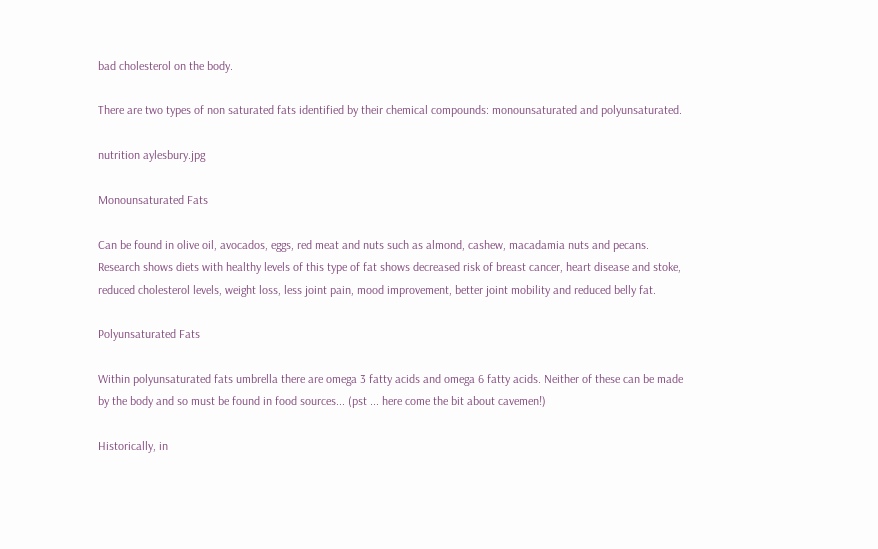bad cholesterol on the body.

There are two types of non saturated fats identified by their chemical compounds: monounsaturated and polyunsaturated.

nutrition aylesbury.jpg

Monounsaturated Fats

Can be found in olive oil, avocados, eggs, red meat and nuts such as almond, cashew, macadamia nuts and pecans. Research shows diets with healthy levels of this type of fat shows decreased risk of breast cancer, heart disease and stoke, reduced cholesterol levels, weight loss, less joint pain, mood improvement, better joint mobility and reduced belly fat.

Polyunsaturated Fats

Within polyunsaturated fats umbrella there are omega 3 fatty acids and omega 6 fatty acids. Neither of these can be made by the body and so must be found in food sources... (pst ... here come the bit about cavemen!)

Historically, in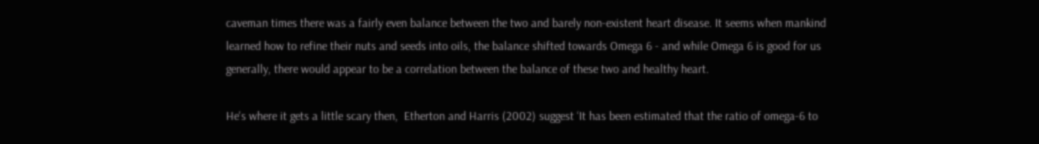caveman times there was a fairly even balance between the two and barely non-existent heart disease. It seems when mankind learned how to refine their nuts and seeds into oils, the balance shifted towards Omega 6 - and while Omega 6 is good for us generally, there would appear to be a correlation between the balance of these two and healthy heart.

He's where it gets a little scary then,  Etherton and Harris (2002) suggest ‘It has been estimated that the ratio of omega-6 to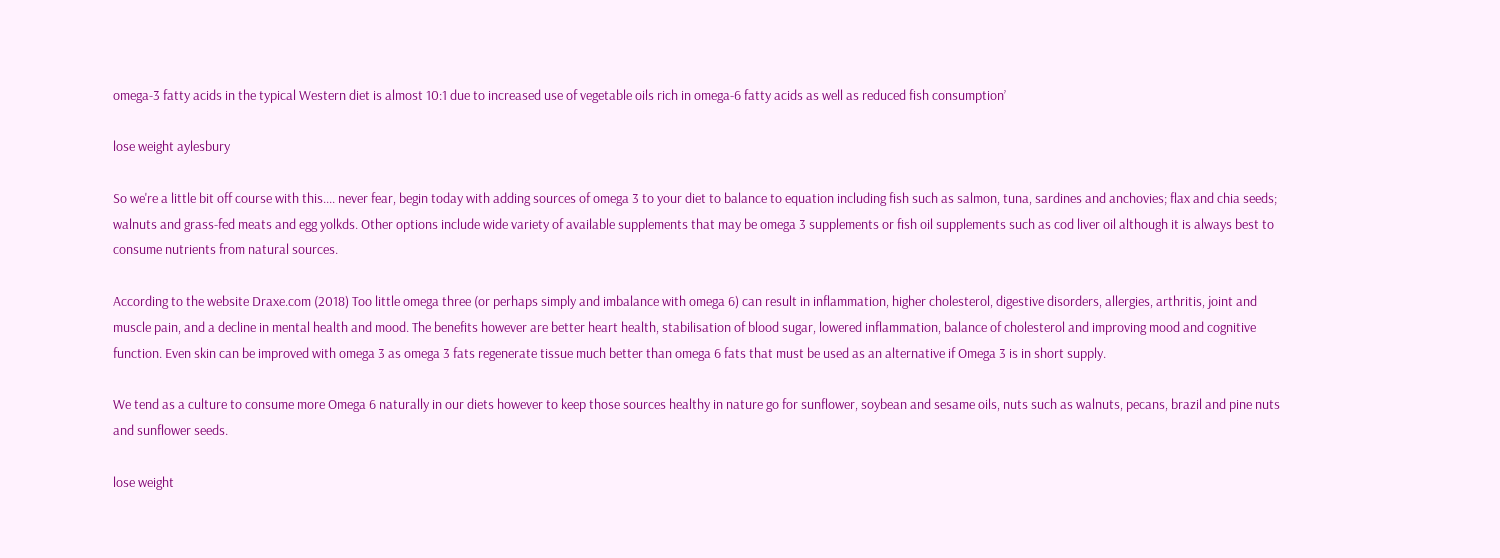omega-3 fatty acids in the typical Western diet is almost 10:1 due to increased use of vegetable oils rich in omega-6 fatty acids as well as reduced fish consumption’

lose weight aylesbury

So we're a little bit off course with this.... never fear, begin today with adding sources of omega 3 to your diet to balance to equation including fish such as salmon, tuna, sardines and anchovies; flax and chia seeds; walnuts and grass-fed meats and egg yolkds. Other options include wide variety of available supplements that may be omega 3 supplements or fish oil supplements such as cod liver oil although it is always best to consume nutrients from natural sources.

According to the website Draxe.com (2018) Too little omega three (or perhaps simply and imbalance with omega 6) can result in inflammation, higher cholesterol, digestive disorders, allergies, arthritis, joint and muscle pain, and a decline in mental health and mood. The benefits however are better heart health, stabilisation of blood sugar, lowered inflammation, balance of cholesterol and improving mood and cognitive function. Even skin can be improved with omega 3 as omega 3 fats regenerate tissue much better than omega 6 fats that must be used as an alternative if Omega 3 is in short supply.

We tend as a culture to consume more Omega 6 naturally in our diets however to keep those sources healthy in nature go for sunflower, soybean and sesame oils, nuts such as walnuts, pecans, brazil and pine nuts and sunflower seeds.

lose weight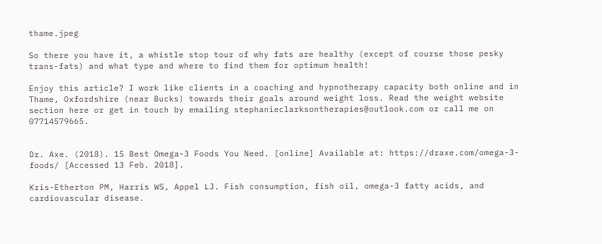thame.jpeg

So there you have it, a whistle stop tour of why fats are healthy (except of course those pesky trans-fats) and what type and where to find them for optimum health!

Enjoy this article? I work like clients in a coaching and hypnotherapy capacity both online and in Thame, Oxfordshire (near Bucks) towards their goals around weight loss. Read the weight website section here or get in touch by emailing stephanieclarksontherapies@outlook.com or call me on 07714579665.


Dr. Axe. (2018). 15 Best Omega-3 Foods You Need. [online] Available at: https://draxe.com/omega-3-foods/ [Accessed 13 Feb. 2018].

Kris-Etherton PM, Harris WS, Appel LJ. Fish consumption, fish oil, omega-3 fatty acids, and cardiovascular disease.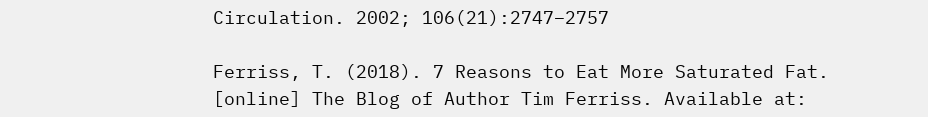Circulation. 2002; 106(21):2747–2757

Ferriss, T. (2018). 7 Reasons to Eat More Saturated Fat. [online] The Blog of Author Tim Ferriss. Available at: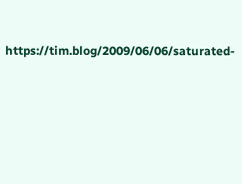https://tim.blog/2009/06/06/saturated-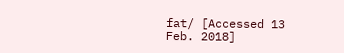fat/ [Accessed 13 Feb. 2018]